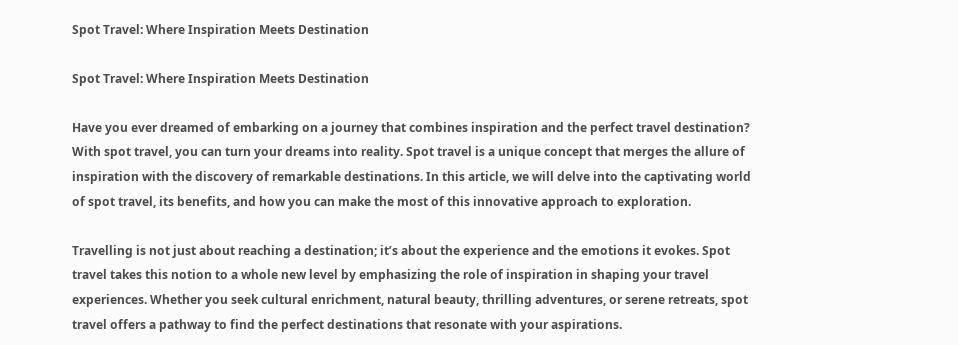Spot Travel: Where Inspiration Meets Destination

Spot Travel: Where Inspiration Meets Destination

Have you ever dreamed of embarking on a journey that combines inspiration and the perfect travel destination? With spot travel, you can turn your dreams into reality. Spot travel is a unique concept that merges the allure of inspiration with the discovery of remarkable destinations. In this article, we will delve into the captivating world of spot travel, its benefits, and how you can make the most of this innovative approach to exploration.

Travelling is not just about reaching a destination; it’s about the experience and the emotions it evokes. Spot travel takes this notion to a whole new level by emphasizing the role of inspiration in shaping your travel experiences. Whether you seek cultural enrichment, natural beauty, thrilling adventures, or serene retreats, spot travel offers a pathway to find the perfect destinations that resonate with your aspirations.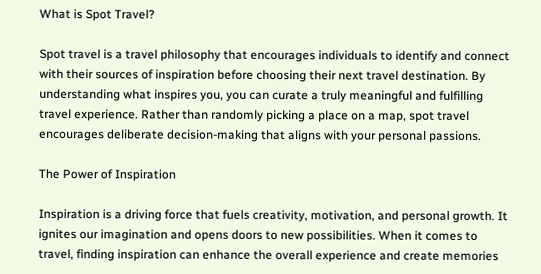What is Spot Travel?

Spot travel is a travel philosophy that encourages individuals to identify and connect with their sources of inspiration before choosing their next travel destination. By understanding what inspires you, you can curate a truly meaningful and fulfilling travel experience. Rather than randomly picking a place on a map, spot travel encourages deliberate decision-making that aligns with your personal passions.

The Power of Inspiration

Inspiration is a driving force that fuels creativity, motivation, and personal growth. It ignites our imagination and opens doors to new possibilities. When it comes to travel, finding inspiration can enhance the overall experience and create memories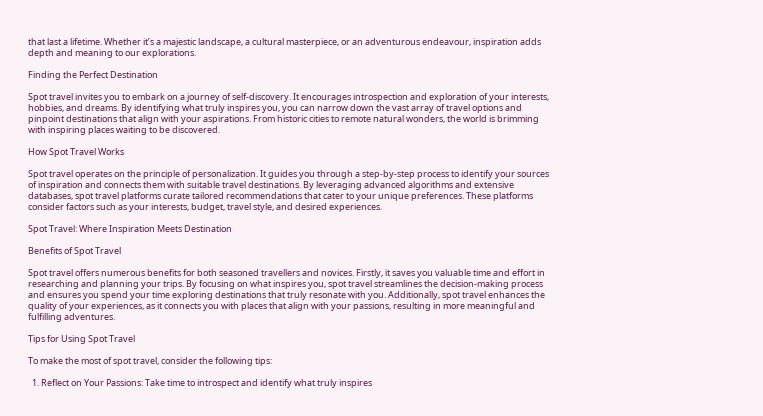that last a lifetime. Whether it’s a majestic landscape, a cultural masterpiece, or an adventurous endeavour, inspiration adds depth and meaning to our explorations.

Finding the Perfect Destination

Spot travel invites you to embark on a journey of self-discovery. It encourages introspection and exploration of your interests, hobbies, and dreams. By identifying what truly inspires you, you can narrow down the vast array of travel options and pinpoint destinations that align with your aspirations. From historic cities to remote natural wonders, the world is brimming with inspiring places waiting to be discovered.

How Spot Travel Works

Spot travel operates on the principle of personalization. It guides you through a step-by-step process to identify your sources of inspiration and connects them with suitable travel destinations. By leveraging advanced algorithms and extensive databases, spot travel platforms curate tailored recommendations that cater to your unique preferences. These platforms consider factors such as your interests, budget, travel style, and desired experiences.

Spot Travel: Where Inspiration Meets Destination

Benefits of Spot Travel

Spot travel offers numerous benefits for both seasoned travellers and novices. Firstly, it saves you valuable time and effort in researching and planning your trips. By focusing on what inspires you, spot travel streamlines the decision-making process and ensures you spend your time exploring destinations that truly resonate with you. Additionally, spot travel enhances the quality of your experiences, as it connects you with places that align with your passions, resulting in more meaningful and fulfilling adventures.

Tips for Using Spot Travel

To make the most of spot travel, consider the following tips:

  1. Reflect on Your Passions: Take time to introspect and identify what truly inspires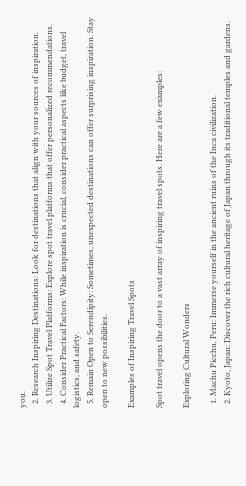you.
  2. Research Inspiring Destinations: Look for destinations that align with your sources of inspiration.
  3. Utilize Spot Travel Platforms: Explore spot travel platforms that offer personalized recommendations.
  4. Consider Practical Factors: While inspiration is crucial, consider practical aspects like budget, travel logistics, and safety.
  5. Remain Open to Serendipity: Sometimes, unexpected destinations can offer surprising inspiration. Stay open to new possibilities.

Examples of Inspiring Travel Spots

Spot travel opens the door to a vast array of inspiring travel spots. Here are a few examples:

Exploring Cultural Wonders

  1. Machu Picchu, Peru: Immerse yourself in the ancient ruins of the Inca civilization.
  2. Kyoto, Japan: Discover the rich cultural heritage of Japan through its traditional temples and gardens.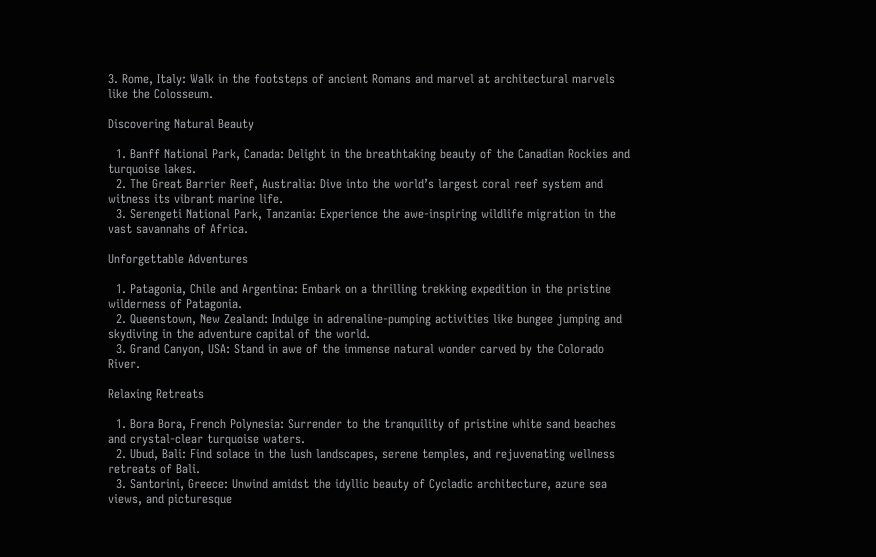3. Rome, Italy: Walk in the footsteps of ancient Romans and marvel at architectural marvels like the Colosseum.

Discovering Natural Beauty

  1. Banff National Park, Canada: Delight in the breathtaking beauty of the Canadian Rockies and turquoise lakes.
  2. The Great Barrier Reef, Australia: Dive into the world’s largest coral reef system and witness its vibrant marine life.
  3. Serengeti National Park, Tanzania: Experience the awe-inspiring wildlife migration in the vast savannahs of Africa.

Unforgettable Adventures

  1. Patagonia, Chile and Argentina: Embark on a thrilling trekking expedition in the pristine wilderness of Patagonia.
  2. Queenstown, New Zealand: Indulge in adrenaline-pumping activities like bungee jumping and skydiving in the adventure capital of the world.
  3. Grand Canyon, USA: Stand in awe of the immense natural wonder carved by the Colorado River.

Relaxing Retreats

  1. Bora Bora, French Polynesia: Surrender to the tranquility of pristine white sand beaches and crystal-clear turquoise waters.
  2. Ubud, Bali: Find solace in the lush landscapes, serene temples, and rejuvenating wellness retreats of Bali.
  3. Santorini, Greece: Unwind amidst the idyllic beauty of Cycladic architecture, azure sea views, and picturesque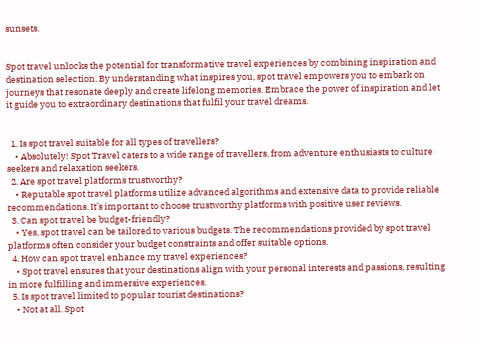sunsets.


Spot travel unlocks the potential for transformative travel experiences by combining inspiration and destination selection. By understanding what inspires you, spot travel empowers you to embark on journeys that resonate deeply and create lifelong memories. Embrace the power of inspiration and let it guide you to extraordinary destinations that fulfil your travel dreams.


  1. Is spot travel suitable for all types of travellers?
    • Absolutely! Spot Travel caters to a wide range of travellers, from adventure enthusiasts to culture seekers and relaxation seekers.
  2. Are spot travel platforms trustworthy?
    • Reputable spot travel platforms utilize advanced algorithms and extensive data to provide reliable recommendations. It’s important to choose trustworthy platforms with positive user reviews.
  3. Can spot travel be budget-friendly?
    • Yes, spot travel can be tailored to various budgets. The recommendations provided by spot travel platforms often consider your budget constraints and offer suitable options.
  4. How can spot travel enhance my travel experiences?
    • Spot travel ensures that your destinations align with your personal interests and passions, resulting in more fulfilling and immersive experiences.
  5. Is spot travel limited to popular tourist destinations?
    • Not at all. Spot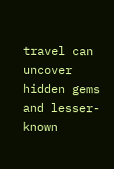travel can uncover hidden gems and lesser-known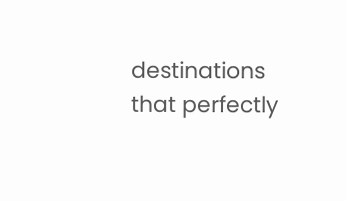destinations that perfectly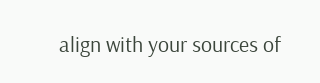align with your sources of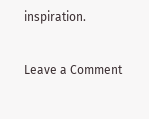inspiration.

Leave a Comment